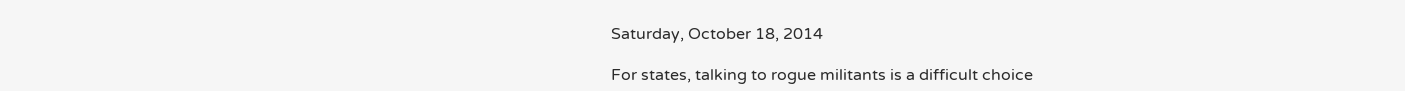Saturday, October 18, 2014

For states, talking to rogue militants is a difficult choice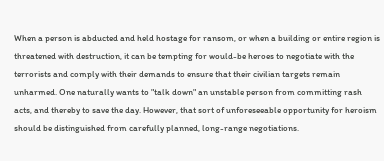When a person is abducted and held hostage for ransom, or when a building or entire region is threatened with destruction, it can be tempting for would-be heroes to negotiate with the terrorists and comply with their demands to ensure that their civilian targets remain unharmed. One naturally wants to "talk down" an unstable person from committing rash acts, and thereby to save the day. However, that sort of unforeseeable opportunity for heroism should be distinguished from carefully planned, long-range negotiations.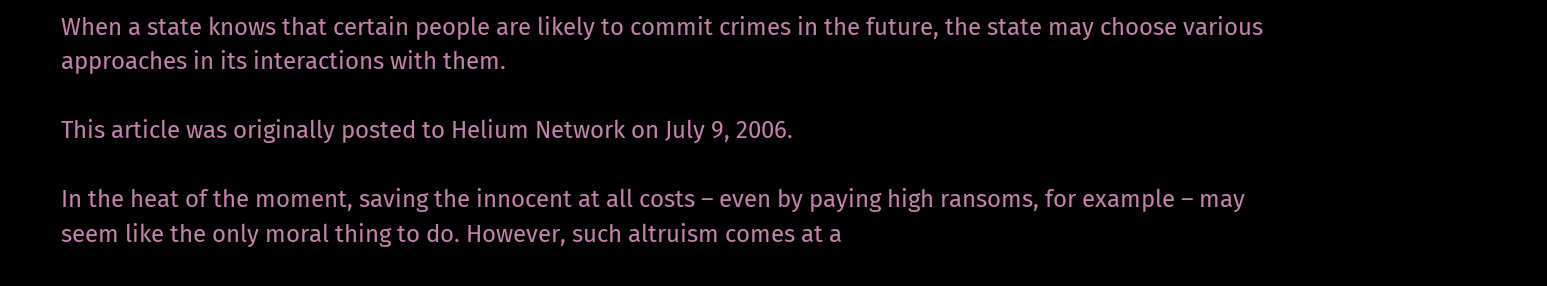When a state knows that certain people are likely to commit crimes in the future, the state may choose various approaches in its interactions with them.

This article was originally posted to Helium Network on July 9, 2006.

In the heat of the moment, saving the innocent at all costs – even by paying high ransoms, for example – may seem like the only moral thing to do. However, such altruism comes at a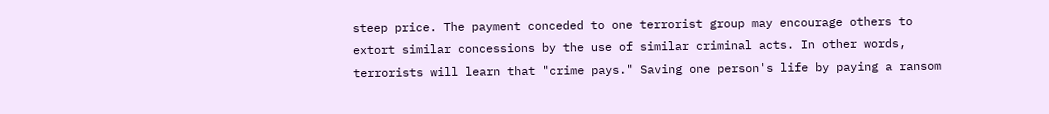steep price. The payment conceded to one terrorist group may encourage others to extort similar concessions by the use of similar criminal acts. In other words, terrorists will learn that "crime pays." Saving one person's life by paying a ransom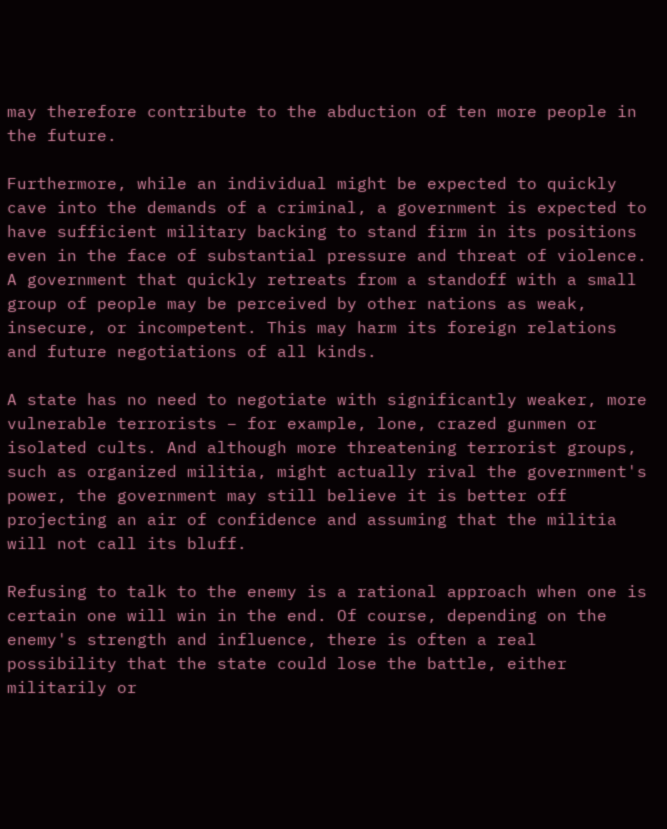may therefore contribute to the abduction of ten more people in the future.

Furthermore, while an individual might be expected to quickly cave into the demands of a criminal, a government is expected to have sufficient military backing to stand firm in its positions even in the face of substantial pressure and threat of violence. A government that quickly retreats from a standoff with a small group of people may be perceived by other nations as weak, insecure, or incompetent. This may harm its foreign relations and future negotiations of all kinds.

A state has no need to negotiate with significantly weaker, more vulnerable terrorists – for example, lone, crazed gunmen or isolated cults. And although more threatening terrorist groups, such as organized militia, might actually rival the government's power, the government may still believe it is better off projecting an air of confidence and assuming that the militia will not call its bluff.

Refusing to talk to the enemy is a rational approach when one is certain one will win in the end. Of course, depending on the enemy's strength and influence, there is often a real possibility that the state could lose the battle, either militarily or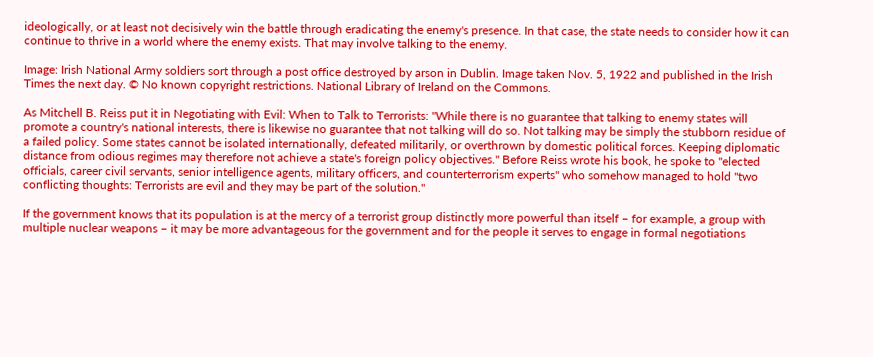ideologically, or at least not decisively win the battle through eradicating the enemy's presence. In that case, the state needs to consider how it can continue to thrive in a world where the enemy exists. That may involve talking to the enemy.

Image: Irish National Army soldiers sort through a post office destroyed by arson in Dublin. Image taken Nov. 5, 1922 and published in the Irish Times the next day. © No known copyright restrictions. National Library of Ireland on the Commons.

As Mitchell B. Reiss put it in Negotiating with Evil: When to Talk to Terrorists: "While there is no guarantee that talking to enemy states will promote a country's national interests, there is likewise no guarantee that not talking will do so. Not talking may be simply the stubborn residue of a failed policy. Some states cannot be isolated internationally, defeated militarily, or overthrown by domestic political forces. Keeping diplomatic distance from odious regimes may therefore not achieve a state's foreign policy objectives." Before Reiss wrote his book, he spoke to "elected officials, career civil servants, senior intelligence agents, military officers, and counterterrorism experts" who somehow managed to hold "two conflicting thoughts: Terrorists are evil and they may be part of the solution."

If the government knows that its population is at the mercy of a terrorist group distinctly more powerful than itself – for example, a group with multiple nuclear weapons – it may be more advantageous for the government and for the people it serves to engage in formal negotiations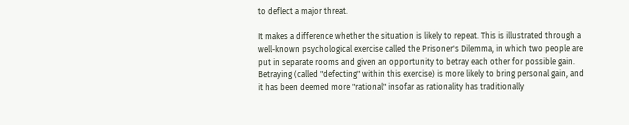to deflect a major threat.

It makes a difference whether the situation is likely to repeat. This is illustrated through a well-known psychological exercise called the Prisoner's Dilemma, in which two people are put in separate rooms and given an opportunity to betray each other for possible gain. Betraying (called "defecting" within this exercise) is more likely to bring personal gain, and it has been deemed more "rational" insofar as rationality has traditionally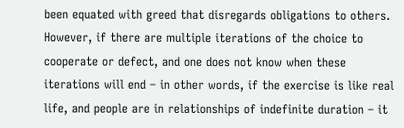been equated with greed that disregards obligations to others. However, if there are multiple iterations of the choice to cooperate or defect, and one does not know when these iterations will end – in other words, if the exercise is like real life, and people are in relationships of indefinite duration – it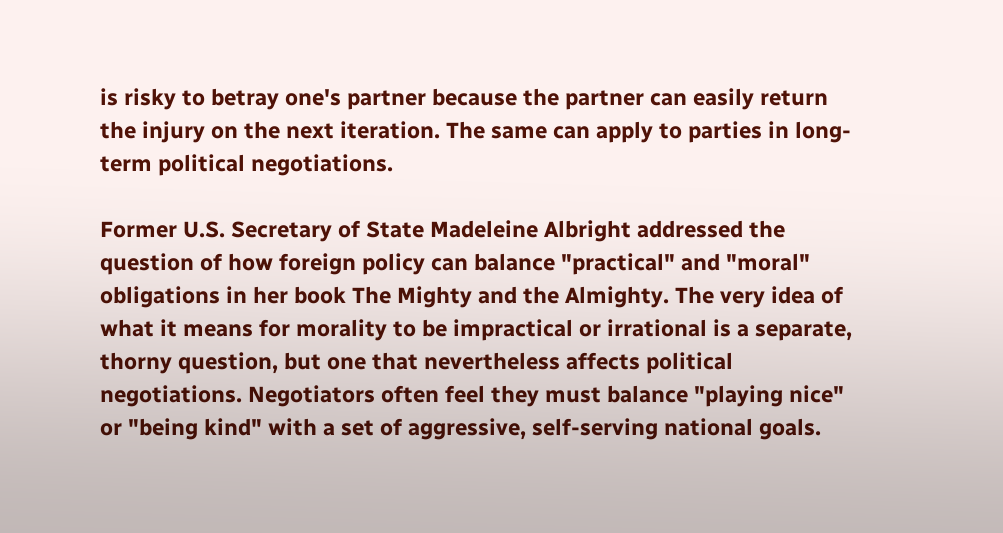is risky to betray one's partner because the partner can easily return the injury on the next iteration. The same can apply to parties in long-term political negotiations.

Former U.S. Secretary of State Madeleine Albright addressed the question of how foreign policy can balance "practical" and "moral" obligations in her book The Mighty and the Almighty. The very idea of what it means for morality to be impractical or irrational is a separate, thorny question, but one that nevertheless affects political negotiations. Negotiators often feel they must balance "playing nice" or "being kind" with a set of aggressive, self-serving national goals.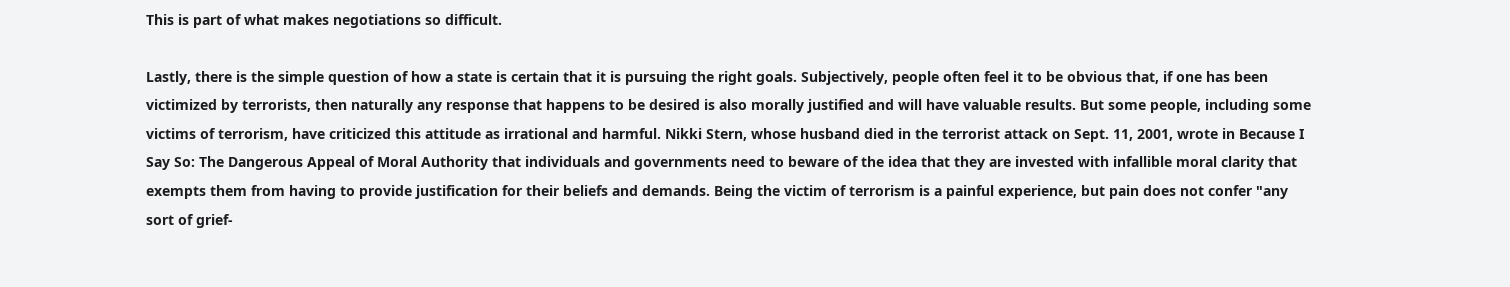This is part of what makes negotiations so difficult.

Lastly, there is the simple question of how a state is certain that it is pursuing the right goals. Subjectively, people often feel it to be obvious that, if one has been victimized by terrorists, then naturally any response that happens to be desired is also morally justified and will have valuable results. But some people, including some victims of terrorism, have criticized this attitude as irrational and harmful. Nikki Stern, whose husband died in the terrorist attack on Sept. 11, 2001, wrote in Because I Say So: The Dangerous Appeal of Moral Authority that individuals and governments need to beware of the idea that they are invested with infallible moral clarity that exempts them from having to provide justification for their beliefs and demands. Being the victim of terrorism is a painful experience, but pain does not confer "any sort of grief-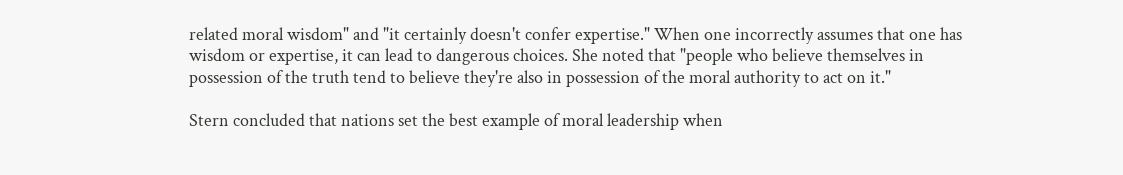related moral wisdom" and "it certainly doesn't confer expertise." When one incorrectly assumes that one has wisdom or expertise, it can lead to dangerous choices. She noted that "people who believe themselves in possession of the truth tend to believe they're also in possession of the moral authority to act on it."

Stern concluded that nations set the best example of moral leadership when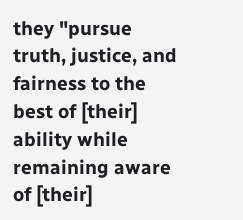they "pursue truth, justice, and fairness to the best of [their] ability while remaining aware of [their]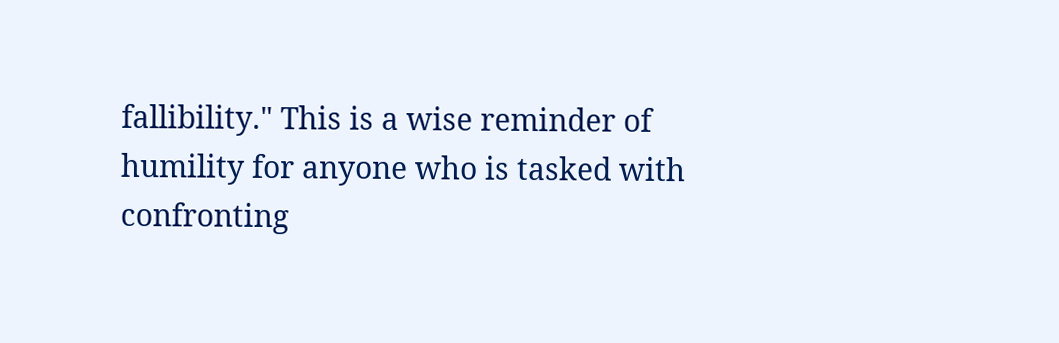fallibility." This is a wise reminder of humility for anyone who is tasked with confronting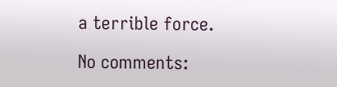a terrible force.

No comments: